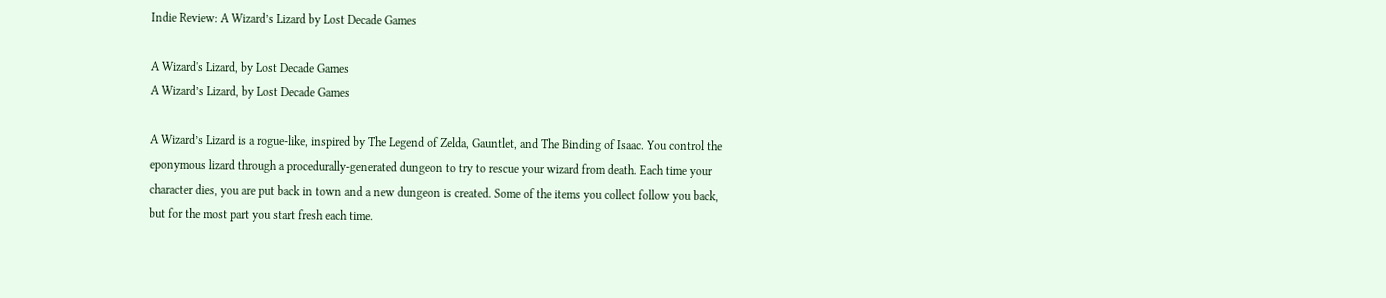Indie Review: A Wizard’s Lizard by Lost Decade Games

A Wizard's Lizard, by Lost Decade Games
A Wizard’s Lizard, by Lost Decade Games

A Wizard’s Lizard is a rogue-like, inspired by The Legend of Zelda, Gauntlet, and The Binding of Isaac. You control the eponymous lizard through a procedurally-generated dungeon to try to rescue your wizard from death. Each time your character dies, you are put back in town and a new dungeon is created. Some of the items you collect follow you back, but for the most part you start fresh each time.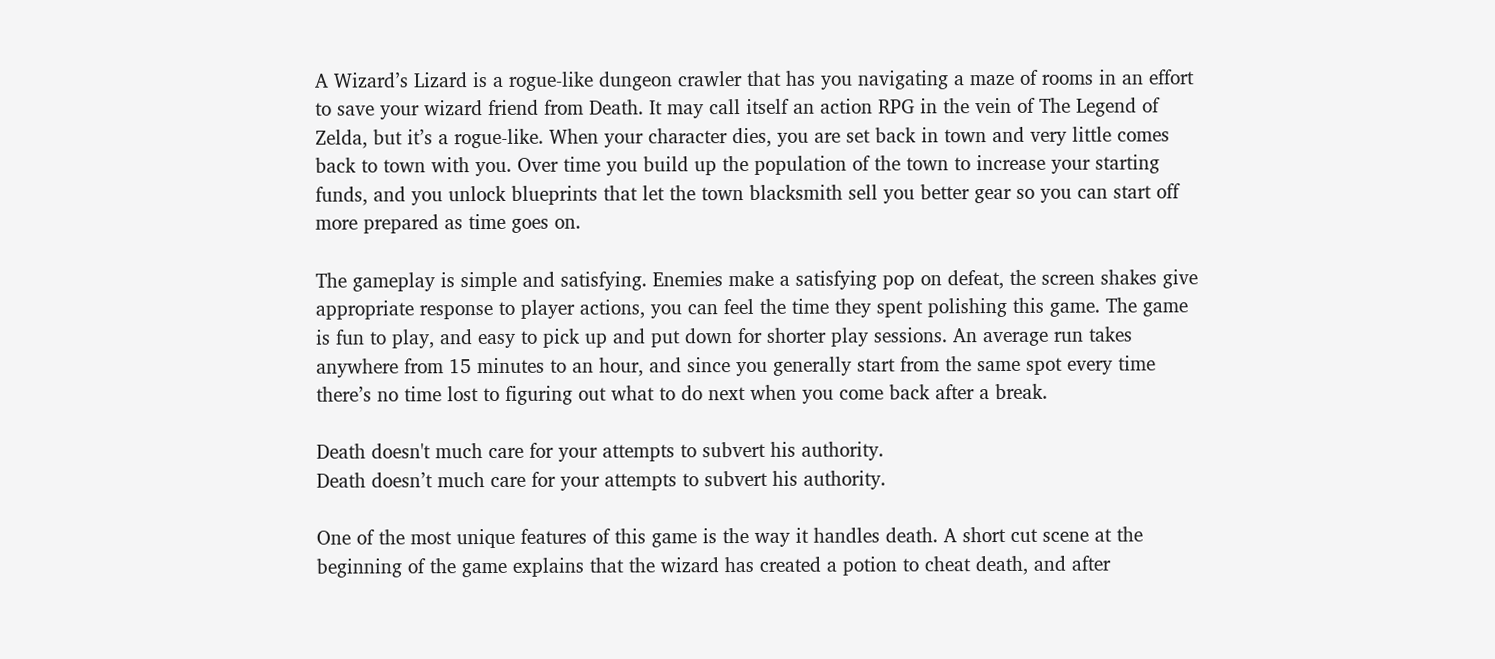A Wizard’s Lizard is a rogue-like dungeon crawler that has you navigating a maze of rooms in an effort to save your wizard friend from Death. It may call itself an action RPG in the vein of The Legend of Zelda, but it’s a rogue-like. When your character dies, you are set back in town and very little comes back to town with you. Over time you build up the population of the town to increase your starting funds, and you unlock blueprints that let the town blacksmith sell you better gear so you can start off more prepared as time goes on.

The gameplay is simple and satisfying. Enemies make a satisfying pop on defeat, the screen shakes give appropriate response to player actions, you can feel the time they spent polishing this game. The game is fun to play, and easy to pick up and put down for shorter play sessions. An average run takes anywhere from 15 minutes to an hour, and since you generally start from the same spot every time there’s no time lost to figuring out what to do next when you come back after a break.

Death doesn't much care for your attempts to subvert his authority.
Death doesn’t much care for your attempts to subvert his authority.

One of the most unique features of this game is the way it handles death. A short cut scene at the beginning of the game explains that the wizard has created a potion to cheat death, and after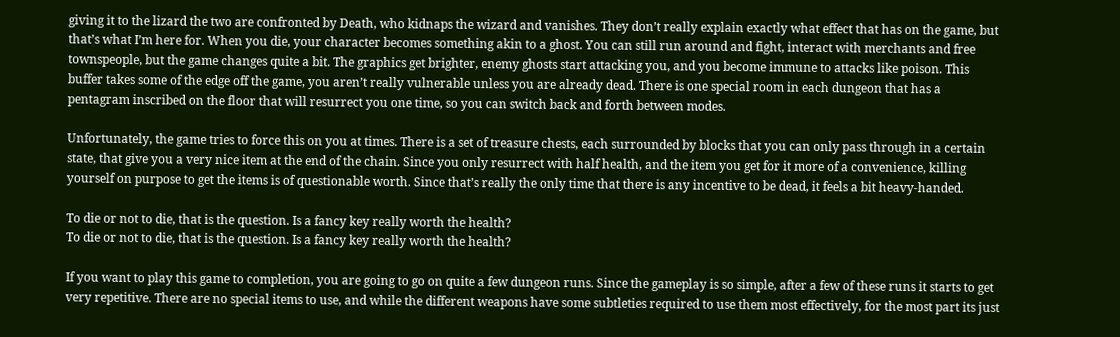giving it to the lizard the two are confronted by Death, who kidnaps the wizard and vanishes. They don’t really explain exactly what effect that has on the game, but that’s what I’m here for. When you die, your character becomes something akin to a ghost. You can still run around and fight, interact with merchants and free townspeople, but the game changes quite a bit. The graphics get brighter, enemy ghosts start attacking you, and you become immune to attacks like poison. This buffer takes some of the edge off the game, you aren’t really vulnerable unless you are already dead. There is one special room in each dungeon that has a pentagram inscribed on the floor that will resurrect you one time, so you can switch back and forth between modes.

Unfortunately, the game tries to force this on you at times. There is a set of treasure chests, each surrounded by blocks that you can only pass through in a certain state, that give you a very nice item at the end of the chain. Since you only resurrect with half health, and the item you get for it more of a convenience, killing yourself on purpose to get the items is of questionable worth. Since that’s really the only time that there is any incentive to be dead, it feels a bit heavy-handed.

To die or not to die, that is the question. Is a fancy key really worth the health?
To die or not to die, that is the question. Is a fancy key really worth the health?

If you want to play this game to completion, you are going to go on quite a few dungeon runs. Since the gameplay is so simple, after a few of these runs it starts to get very repetitive. There are no special items to use, and while the different weapons have some subtleties required to use them most effectively, for the most part its just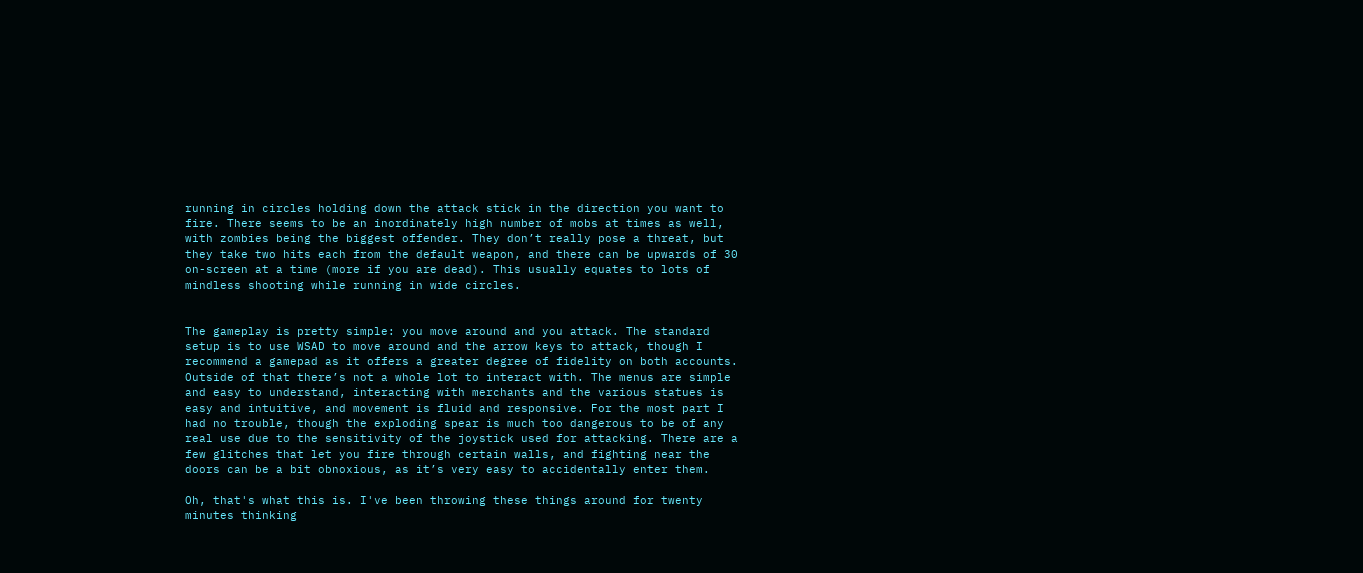running in circles holding down the attack stick in the direction you want to fire. There seems to be an inordinately high number of mobs at times as well, with zombies being the biggest offender. They don’t really pose a threat, but they take two hits each from the default weapon, and there can be upwards of 30 on-screen at a time (more if you are dead). This usually equates to lots of mindless shooting while running in wide circles.


The gameplay is pretty simple: you move around and you attack. The standard setup is to use WSAD to move around and the arrow keys to attack, though I recommend a gamepad as it offers a greater degree of fidelity on both accounts. Outside of that there’s not a whole lot to interact with. The menus are simple and easy to understand, interacting with merchants and the various statues is easy and intuitive, and movement is fluid and responsive. For the most part I had no trouble, though the exploding spear is much too dangerous to be of any real use due to the sensitivity of the joystick used for attacking. There are a few glitches that let you fire through certain walls, and fighting near the doors can be a bit obnoxious, as it’s very easy to accidentally enter them.

Oh, that's what this is. I've been throwing these things around for twenty minutes thinking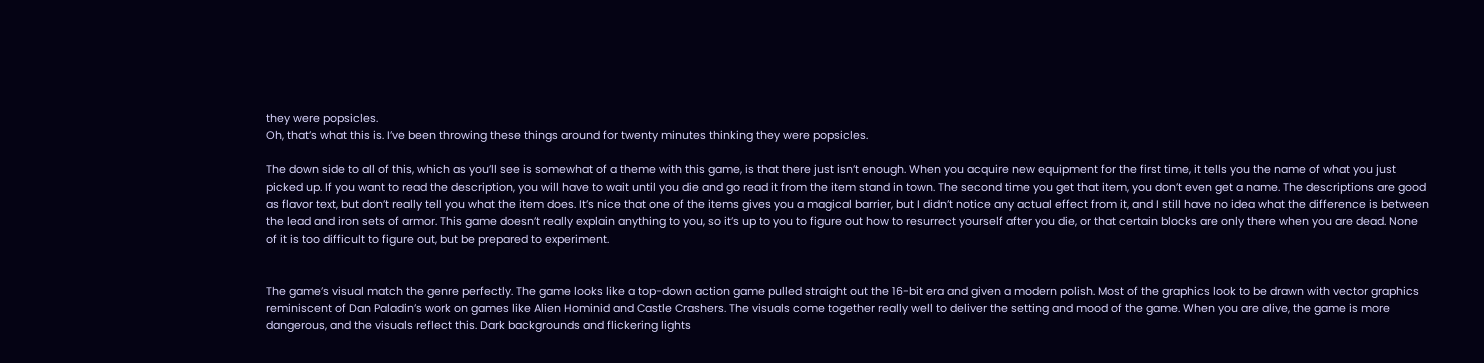they were popsicles.
Oh, that’s what this is. I’ve been throwing these things around for twenty minutes thinking they were popsicles.

The down side to all of this, which as you’ll see is somewhat of a theme with this game, is that there just isn’t enough. When you acquire new equipment for the first time, it tells you the name of what you just picked up. If you want to read the description, you will have to wait until you die and go read it from the item stand in town. The second time you get that item, you don’t even get a name. The descriptions are good as flavor text, but don’t really tell you what the item does. It’s nice that one of the items gives you a magical barrier, but I didn’t notice any actual effect from it, and I still have no idea what the difference is between the lead and iron sets of armor. This game doesn’t really explain anything to you, so it’s up to you to figure out how to resurrect yourself after you die, or that certain blocks are only there when you are dead. None of it is too difficult to figure out, but be prepared to experiment.


The game’s visual match the genre perfectly. The game looks like a top-down action game pulled straight out the 16-bit era and given a modern polish. Most of the graphics look to be drawn with vector graphics reminiscent of Dan Paladin’s work on games like Alien Hominid and Castle Crashers. The visuals come together really well to deliver the setting and mood of the game. When you are alive, the game is more dangerous, and the visuals reflect this. Dark backgrounds and flickering lights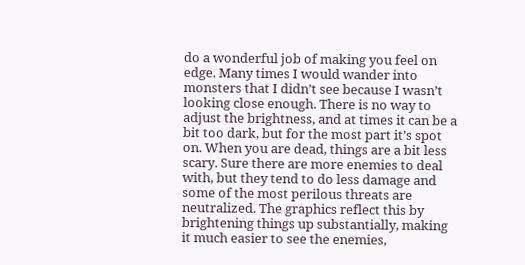do a wonderful job of making you feel on edge. Many times I would wander into monsters that I didn’t see because I wasn’t looking close enough. There is no way to adjust the brightness, and at times it can be a bit too dark, but for the most part it’s spot on. When you are dead, things are a bit less scary. Sure there are more enemies to deal with, but they tend to do less damage and some of the most perilous threats are neutralized. The graphics reflect this by brightening things up substantially, making it much easier to see the enemies,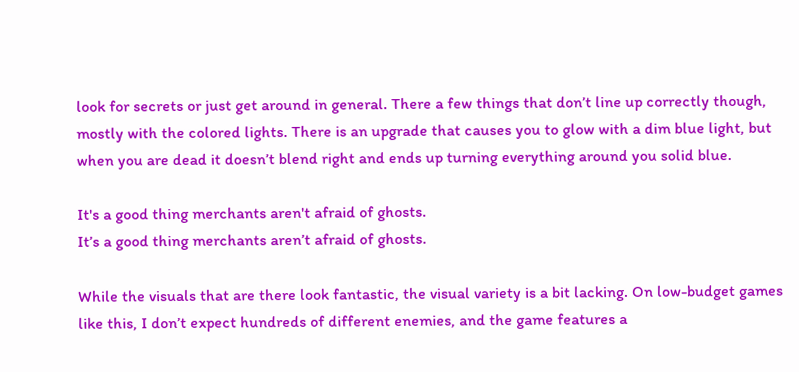look for secrets or just get around in general. There a few things that don’t line up correctly though, mostly with the colored lights. There is an upgrade that causes you to glow with a dim blue light, but when you are dead it doesn’t blend right and ends up turning everything around you solid blue.

It's a good thing merchants aren't afraid of ghosts.
It’s a good thing merchants aren’t afraid of ghosts.

While the visuals that are there look fantastic, the visual variety is a bit lacking. On low-budget games like this, I don’t expect hundreds of different enemies, and the game features a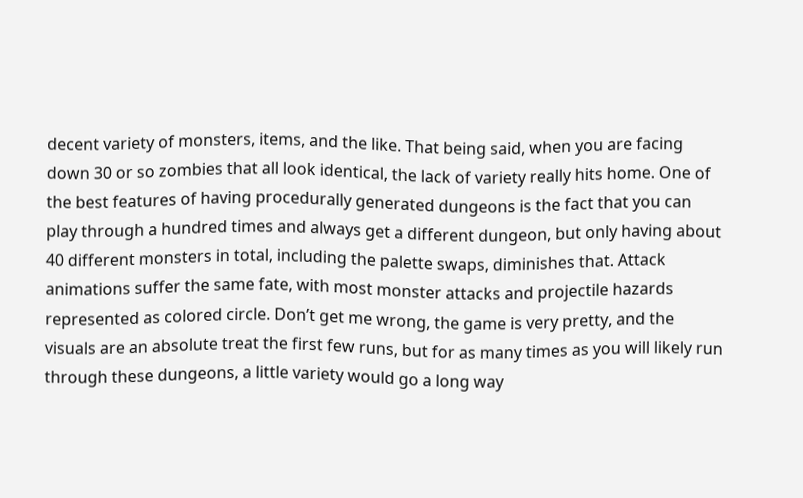decent variety of monsters, items, and the like. That being said, when you are facing down 30 or so zombies that all look identical, the lack of variety really hits home. One of the best features of having procedurally generated dungeons is the fact that you can play through a hundred times and always get a different dungeon, but only having about 40 different monsters in total, including the palette swaps, diminishes that. Attack animations suffer the same fate, with most monster attacks and projectile hazards represented as colored circle. Don’t get me wrong, the game is very pretty, and the visuals are an absolute treat the first few runs, but for as many times as you will likely run through these dungeons, a little variety would go a long way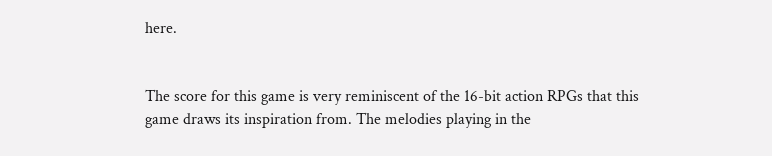here.


The score for this game is very reminiscent of the 16-bit action RPGs that this game draws its inspiration from. The melodies playing in the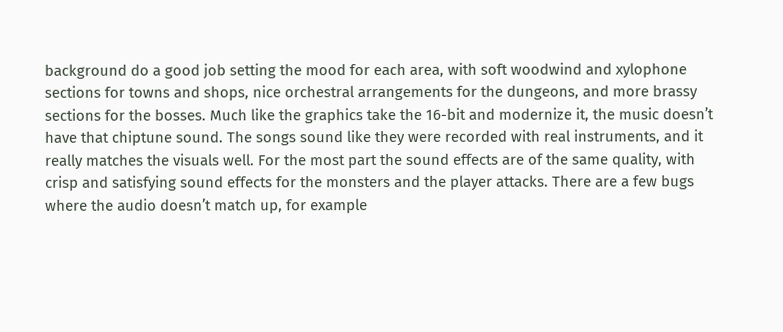background do a good job setting the mood for each area, with soft woodwind and xylophone sections for towns and shops, nice orchestral arrangements for the dungeons, and more brassy sections for the bosses. Much like the graphics take the 16-bit and modernize it, the music doesn’t have that chiptune sound. The songs sound like they were recorded with real instruments, and it really matches the visuals well. For the most part the sound effects are of the same quality, with crisp and satisfying sound effects for the monsters and the player attacks. There are a few bugs where the audio doesn’t match up, for example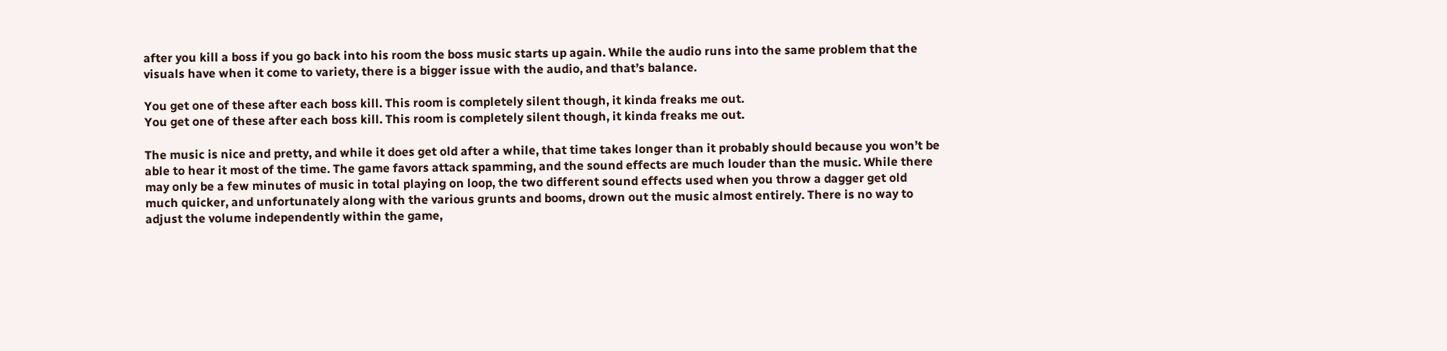after you kill a boss if you go back into his room the boss music starts up again. While the audio runs into the same problem that the visuals have when it come to variety, there is a bigger issue with the audio, and that’s balance.

You get one of these after each boss kill. This room is completely silent though, it kinda freaks me out.
You get one of these after each boss kill. This room is completely silent though, it kinda freaks me out.

The music is nice and pretty, and while it does get old after a while, that time takes longer than it probably should because you won’t be able to hear it most of the time. The game favors attack spamming, and the sound effects are much louder than the music. While there may only be a few minutes of music in total playing on loop, the two different sound effects used when you throw a dagger get old much quicker, and unfortunately along with the various grunts and booms, drown out the music almost entirely. There is no way to adjust the volume independently within the game,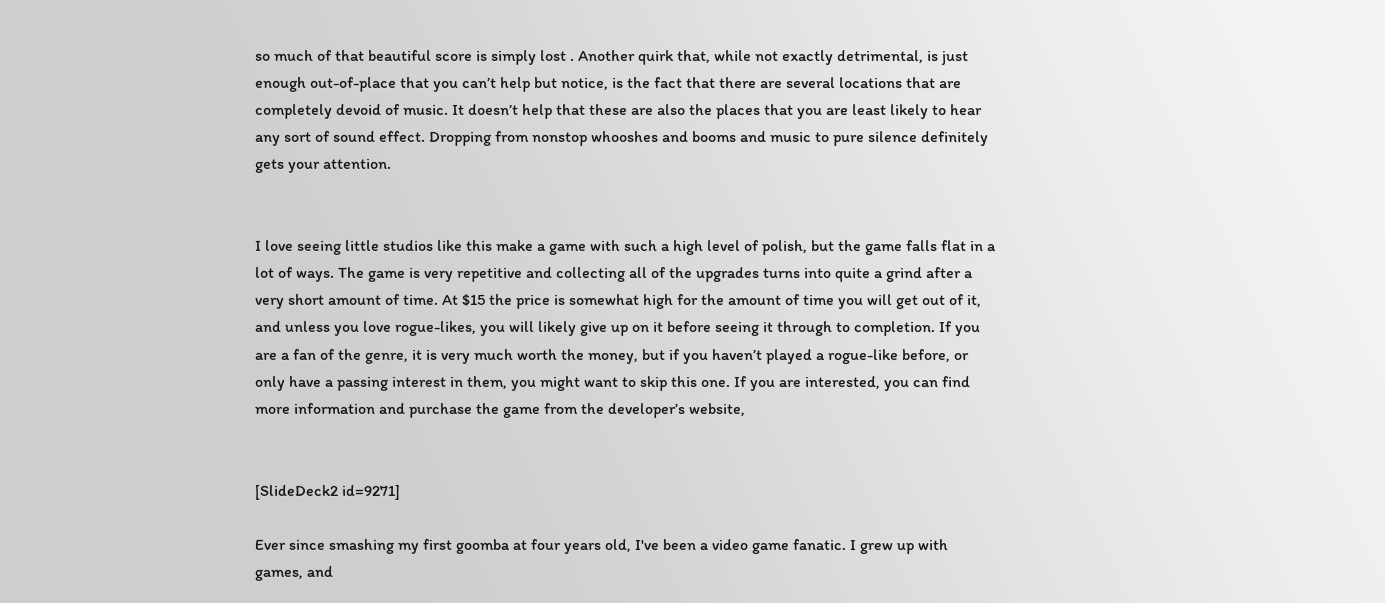so much of that beautiful score is simply lost . Another quirk that, while not exactly detrimental, is just enough out-of-place that you can’t help but notice, is the fact that there are several locations that are completely devoid of music. It doesn’t help that these are also the places that you are least likely to hear any sort of sound effect. Dropping from nonstop whooshes and booms and music to pure silence definitely gets your attention.


I love seeing little studios like this make a game with such a high level of polish, but the game falls flat in a lot of ways. The game is very repetitive and collecting all of the upgrades turns into quite a grind after a very short amount of time. At $15 the price is somewhat high for the amount of time you will get out of it, and unless you love rogue-likes, you will likely give up on it before seeing it through to completion. If you are a fan of the genre, it is very much worth the money, but if you haven’t played a rogue-like before, or only have a passing interest in them, you might want to skip this one. If you are interested, you can find more information and purchase the game from the developer’s website,


[SlideDeck2 id=9271]

Ever since smashing my first goomba at four years old, I've been a video game fanatic. I grew up with games, and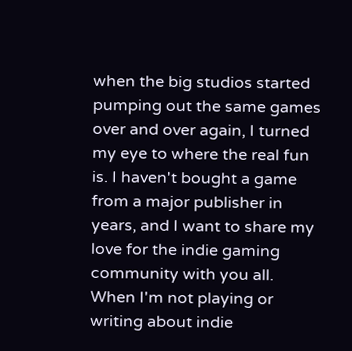when the big studios started pumping out the same games over and over again, I turned my eye to where the real fun is. I haven't bought a game from a major publisher in years, and I want to share my love for the indie gaming community with you all. When I'm not playing or writing about indie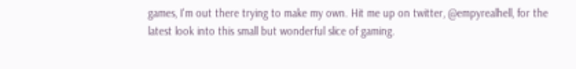games, I'm out there trying to make my own. Hit me up on twitter, @empyrealhell, for the latest look into this small but wonderful slice of gaming.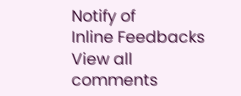Notify of
Inline Feedbacks
View all comments